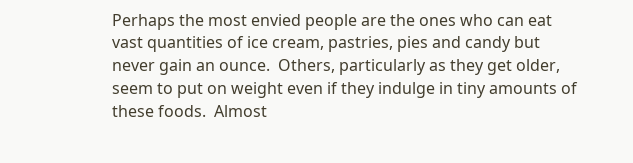Perhaps the most envied people are the ones who can eat vast quantities of ice cream, pastries, pies and candy but never gain an ounce.  Others, particularly as they get older, seem to put on weight even if they indulge in tiny amounts of these foods.  Almost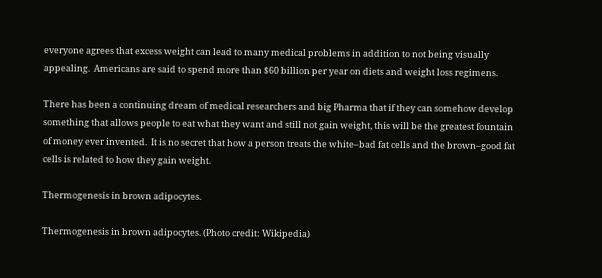everyone agrees that excess weight can lead to many medical problems in addition to not being visually appealing.  Americans are said to spend more than $60 billion per year on diets and weight loss regimens.

There has been a continuing dream of medical researchers and big Pharma that if they can somehow develop something that allows people to eat what they want and still not gain weight, this will be the greatest fountain of money ever invented.  It is no secret that how a person treats the white–bad fat cells and the brown–good fat cells is related to how they gain weight.

Thermogenesis in brown adipocytes.

Thermogenesis in brown adipocytes. (Photo credit: Wikipedia)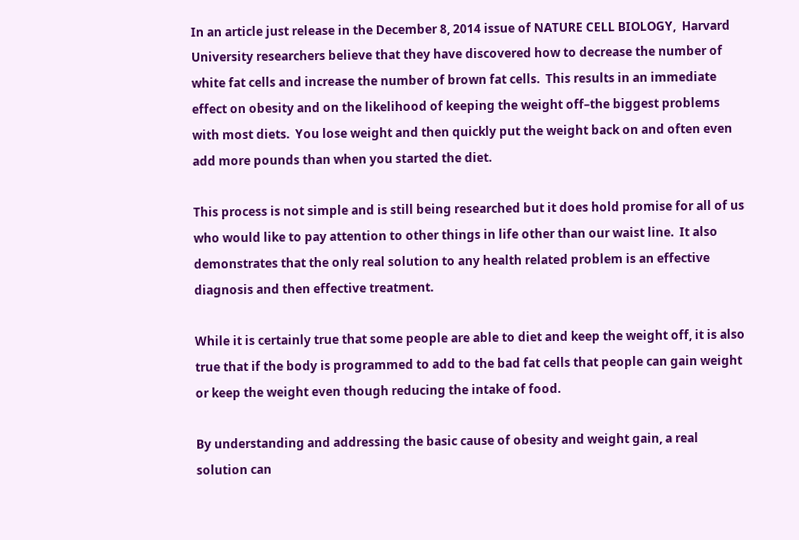In an article just release in the December 8, 2014 issue of NATURE CELL BIOLOGY,  Harvard University researchers believe that they have discovered how to decrease the number of white fat cells and increase the number of brown fat cells.  This results in an immediate effect on obesity and on the likelihood of keeping the weight off–the biggest problems with most diets.  You lose weight and then quickly put the weight back on and often even add more pounds than when you started the diet.

This process is not simple and is still being researched but it does hold promise for all of us who would like to pay attention to other things in life other than our waist line.  It also demonstrates that the only real solution to any health related problem is an effective diagnosis and then effective treatment.

While it is certainly true that some people are able to diet and keep the weight off, it is also true that if the body is programmed to add to the bad fat cells that people can gain weight or keep the weight even though reducing the intake of food.

By understanding and addressing the basic cause of obesity and weight gain, a real solution can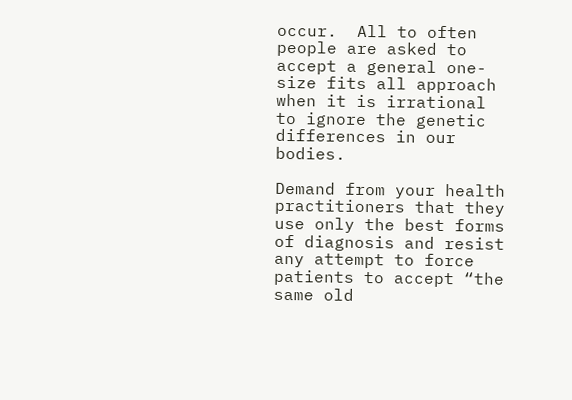occur.  All to often people are asked to accept a general one-size fits all approach when it is irrational to ignore the genetic differences in our bodies.

Demand from your health practitioners that they use only the best forms of diagnosis and resist any attempt to force patients to accept “the same old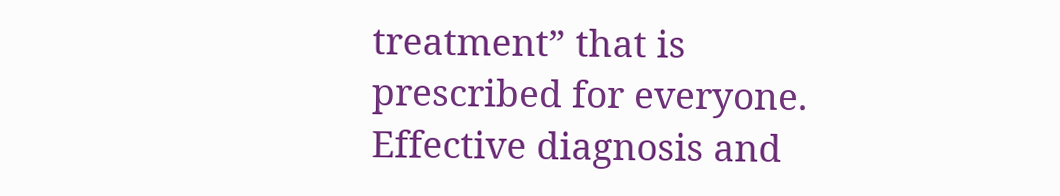treatment” that is prescribed for everyone.  Effective diagnosis and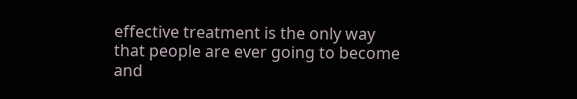effective treatment is the only way that people are ever going to become and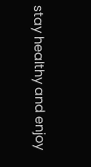stay healthy and enjoy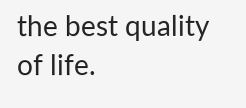the best quality of life.